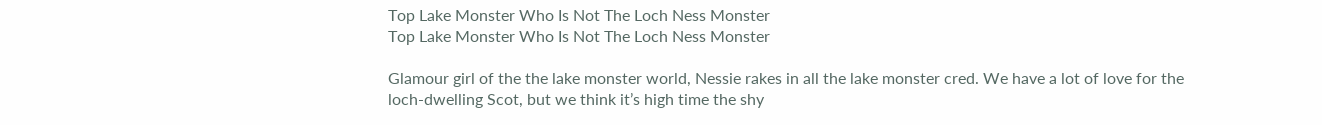Top Lake Monster Who Is Not The Loch Ness Monster
Top Lake Monster Who Is Not The Loch Ness Monster

Glamour girl of the the lake monster world, Nessie rakes in all the lake monster cred. We have a lot of love for the loch-dwelling Scot, but we think it’s high time the shy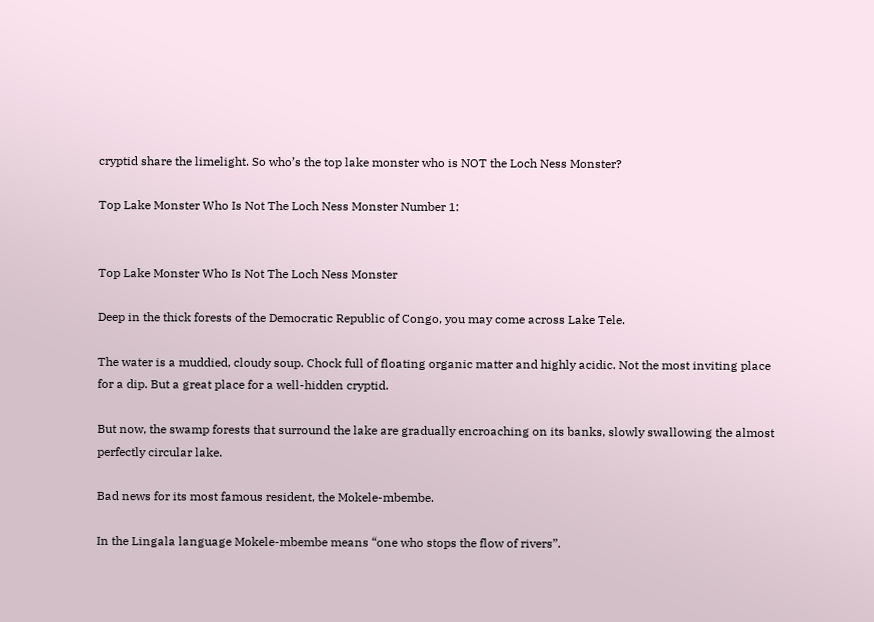cryptid share the limelight. So who’s the top lake monster who is NOT the Loch Ness Monster?

Top Lake Monster Who Is Not The Loch Ness Monster Number 1:


Top Lake Monster Who Is Not The Loch Ness Monster

Deep in the thick forests of the Democratic Republic of Congo, you may come across Lake Tele.

The water is a muddied, cloudy soup. Chock full of floating organic matter and highly acidic. Not the most inviting place for a dip. But a great place for a well-hidden cryptid.

But now, the swamp forests that surround the lake are gradually encroaching on its banks, slowly swallowing the almost perfectly circular lake.

Bad news for its most famous resident, the Mokele-mbembe.

In the Lingala language Mokele-mbembe means “one who stops the flow of rivers”.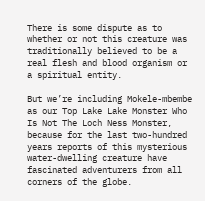There is some dispute as to whether or not this creature was traditionally believed to be a real flesh and blood organism or a spiritual entity.

But we’re including Mokele-mbembe as our Top Lake Lake Monster Who Is Not The Loch Ness Monster, because for the last two-hundred years reports of this mysterious water-dwelling creature have fascinated adventurers from all corners of the globe.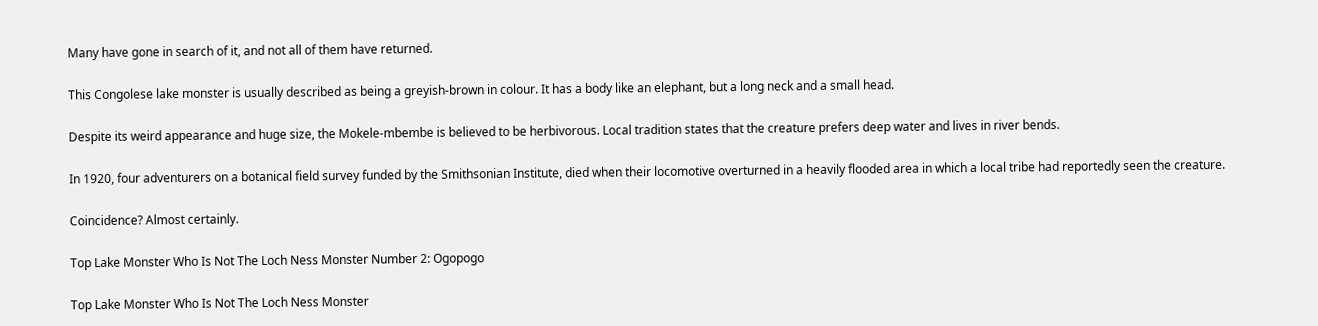Many have gone in search of it, and not all of them have returned.

This Congolese lake monster is usually described as being a greyish-brown in colour. It has a body like an elephant, but a long neck and a small head.

Despite its weird appearance and huge size, the Mokele-mbembe is believed to be herbivorous. Local tradition states that the creature prefers deep water and lives in river bends.

In 1920, four adventurers on a botanical field survey funded by the Smithsonian Institute, died when their locomotive overturned in a heavily flooded area in which a local tribe had reportedly seen the creature.

Coincidence? Almost certainly.

Top Lake Monster Who Is Not The Loch Ness Monster Number 2: Ogopogo

Top Lake Monster Who Is Not The Loch Ness Monster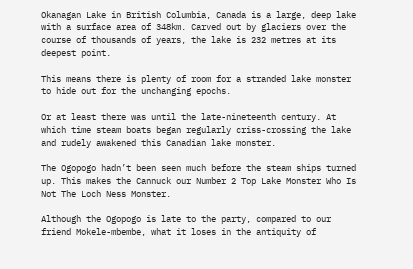Okanagan Lake in British Columbia, Canada is a large, deep lake with a surface area of 348km. Carved out by glaciers over the course of thousands of years, the lake is 232 metres at its deepest point.

This means there is plenty of room for a stranded lake monster to hide out for the unchanging epochs.

Or at least there was until the late-nineteenth century. At which time steam boats began regularly criss-crossing the lake and rudely awakened this Canadian lake monster.

The Ogopogo hadn’t been seen much before the steam ships turned up. This makes the Cannuck our Number 2 Top Lake Monster Who Is Not The Loch Ness Monster.

Although the Ogopogo is late to the party, compared to our friend Mokele-mbembe, what it loses in the antiquity of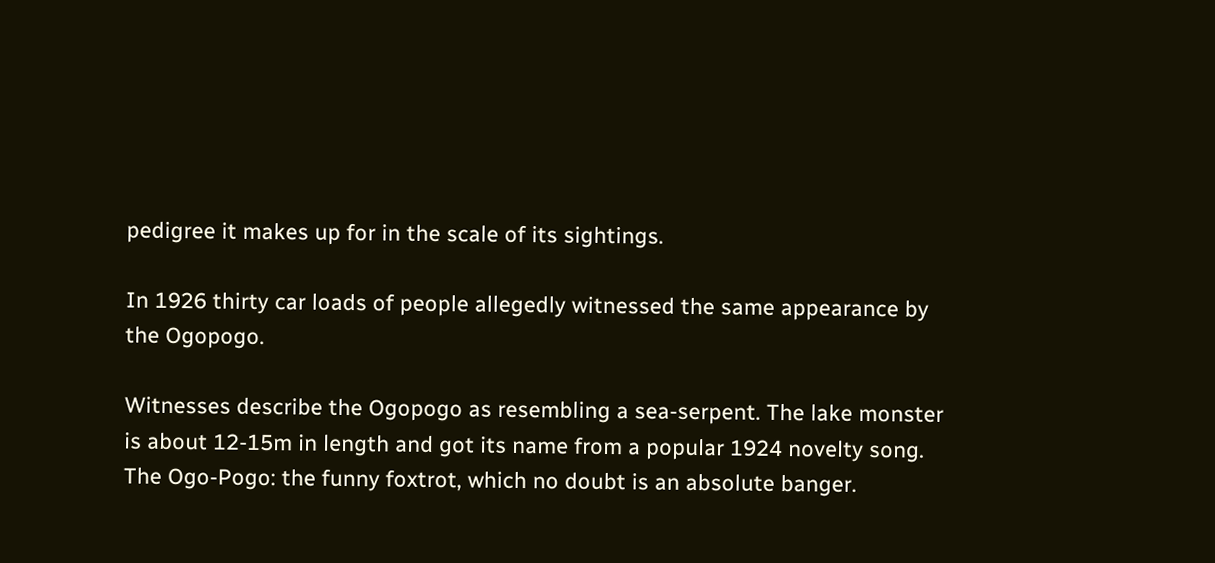pedigree it makes up for in the scale of its sightings.

In 1926 thirty car loads of people allegedly witnessed the same appearance by the Ogopogo.

Witnesses describe the Ogopogo as resembling a sea-serpent. The lake monster is about 12-15m in length and got its name from a popular 1924 novelty song. The Ogo-Pogo: the funny foxtrot, which no doubt is an absolute banger.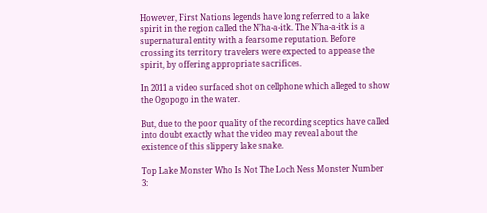However, First Nations legends have long referred to a lake spirit in the region called the N’ha-a-itk. The N’ha-a-itk is a supernatural entity with a fearsome reputation. Before crossing its territory travelers were expected to appease the spirit, by offering appropriate sacrifices.

In 2011 a video surfaced shot on cellphone which alleged to show the Ogopogo in the water.

But, due to the poor quality of the recording sceptics have called into doubt exactly what the video may reveal about the existence of this slippery lake snake.

Top Lake Monster Who Is Not The Loch Ness Monster Number 3: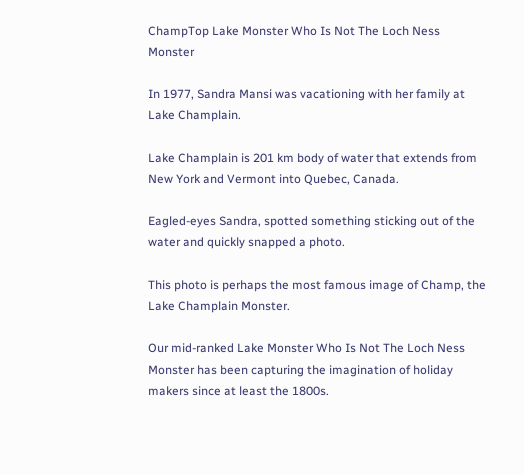ChampTop Lake Monster Who Is Not The Loch Ness Monster

In 1977, Sandra Mansi was vacationing with her family at Lake Champlain.

Lake Champlain is 201 km body of water that extends from New York and Vermont into Quebec, Canada.

Eagled-eyes Sandra, spotted something sticking out of the water and quickly snapped a photo.

This photo is perhaps the most famous image of Champ, the Lake Champlain Monster.

Our mid-ranked Lake Monster Who Is Not The Loch Ness Monster has been capturing the imagination of holiday makers since at least the 1800s.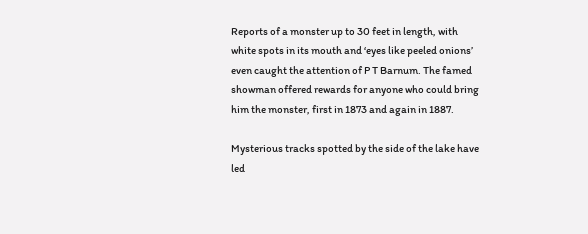Reports of a monster up to 30 feet in length, with white spots in its mouth and ‘eyes like peeled onions’ even caught the attention of P T Barnum. The famed showman offered rewards for anyone who could bring him the monster, first in 1873 and again in 1887.

Mysterious tracks spotted by the side of the lake have led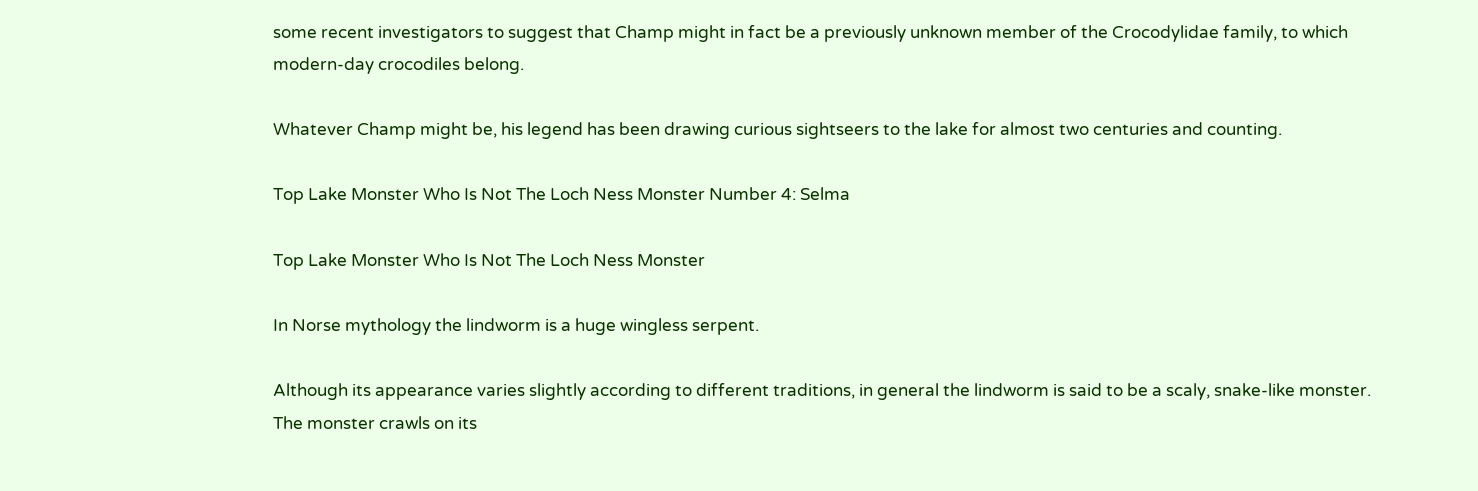some recent investigators to suggest that Champ might in fact be a previously unknown member of the Crocodylidae family, to which modern-day crocodiles belong.

Whatever Champ might be, his legend has been drawing curious sightseers to the lake for almost two centuries and counting.

Top Lake Monster Who Is Not The Loch Ness Monster Number 4: Selma

Top Lake Monster Who Is Not The Loch Ness Monster

In Norse mythology the lindworm is a huge wingless serpent.

Although its appearance varies slightly according to different traditions, in general the lindworm is said to be a scaly, snake-like monster. The monster crawls on its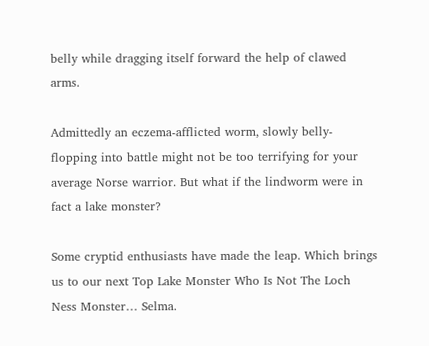belly while dragging itself forward the help of clawed arms.

Admittedly an eczema-afflicted worm, slowly belly-flopping into battle might not be too terrifying for your average Norse warrior. But what if the lindworm were in fact a lake monster?

Some cryptid enthusiasts have made the leap. Which brings us to our next Top Lake Monster Who Is Not The Loch Ness Monster… Selma.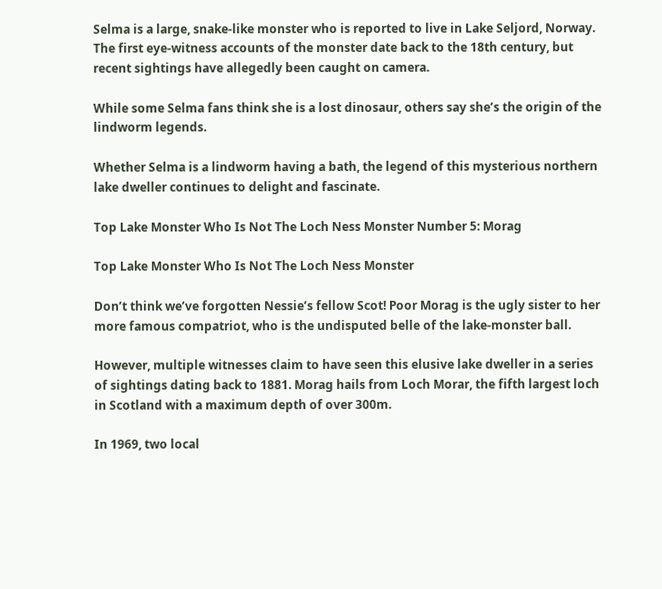Selma is a large, snake-like monster who is reported to live in Lake Seljord, Norway. The first eye-witness accounts of the monster date back to the 18th century, but recent sightings have allegedly been caught on camera.

While some Selma fans think she is a lost dinosaur, others say she’s the origin of the lindworm legends.

Whether Selma is a lindworm having a bath, the legend of this mysterious northern lake dweller continues to delight and fascinate.

Top Lake Monster Who Is Not The Loch Ness Monster Number 5: Morag

Top Lake Monster Who Is Not The Loch Ness Monster

Don’t think we’ve forgotten Nessie’s fellow Scot! Poor Morag is the ugly sister to her more famous compatriot, who is the undisputed belle of the lake-monster ball.

However, multiple witnesses claim to have seen this elusive lake dweller in a series of sightings dating back to 1881. Morag hails from Loch Morar, the fifth largest loch in Scotland with a maximum depth of over 300m.

In 1969, two local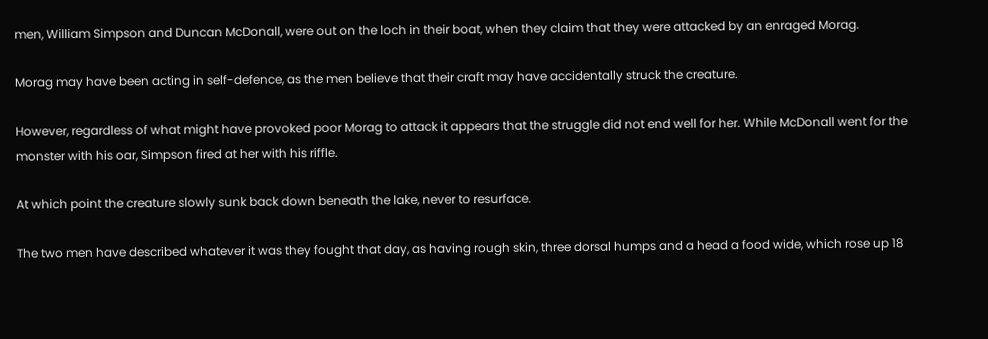men, William Simpson and Duncan McDonall, were out on the loch in their boat, when they claim that they were attacked by an enraged Morag.

Morag may have been acting in self-defence, as the men believe that their craft may have accidentally struck the creature.

However, regardless of what might have provoked poor Morag to attack it appears that the struggle did not end well for her. While McDonall went for the monster with his oar, Simpson fired at her with his riffle.

At which point the creature slowly sunk back down beneath the lake, never to resurface.

The two men have described whatever it was they fought that day, as having rough skin, three dorsal humps and a head a food wide, which rose up 18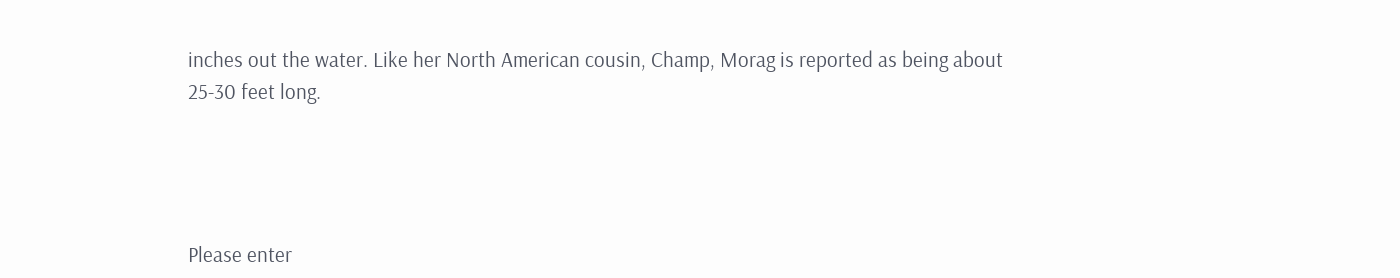inches out the water. Like her North American cousin, Champ, Morag is reported as being about 25-30 feet long.




Please enter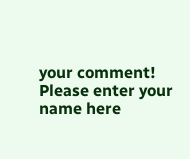your comment!
Please enter your name here